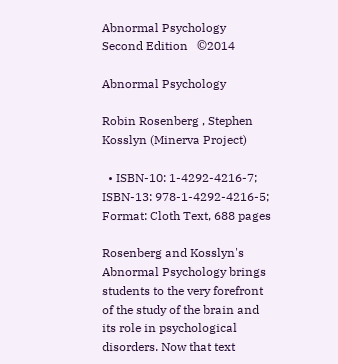Abnormal Psychology
Second Edition   ©2014

Abnormal Psychology

Robin Rosenberg , Stephen Kosslyn (Minerva Project)

  • ISBN-10: 1-4292-4216-7; ISBN-13: 978-1-4292-4216-5; Format: Cloth Text, 688 pages

Rosenberg and Kosslyn's Abnormal Psychology brings students to the very forefront of the study of the brain and its role in psychological disorders. Now that text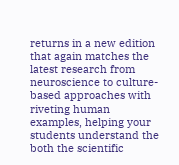returns in a new edition that again matches the latest research from neuroscience to culture-based approaches with riveting human examples, helping your students understand the both the scientific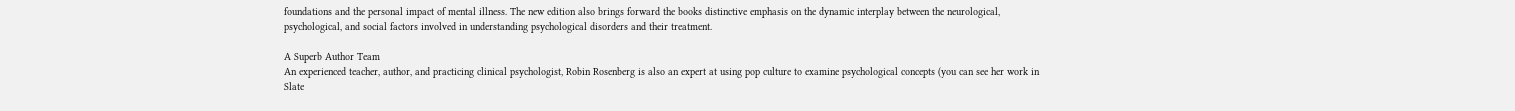foundations and the personal impact of mental illness. The new edition also brings forward the books distinctive emphasis on the dynamic interplay between the neurological, psychological, and social factors involved in understanding psychological disorders and their treatment.

A Superb Author Team
An experienced teacher, author, and practicing clinical psychologist, Robin Rosenberg is also an expert at using pop culture to examine psychological concepts (you can see her work in Slate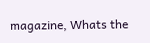magazine, Whats the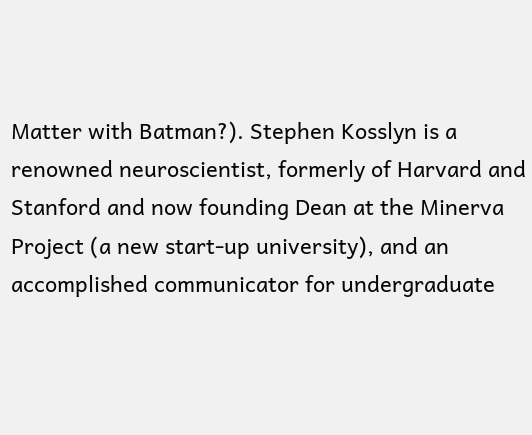Matter with Batman?). Stephen Kosslyn is a renowned neuroscientist, formerly of Harvard and Stanford and now founding Dean at the Minerva Project (a new start-up university), and an accomplished communicator for undergraduate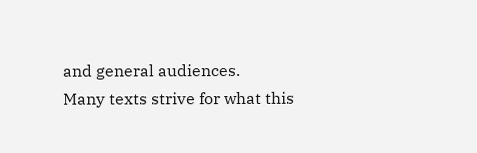and general audiences.
Many texts strive for what this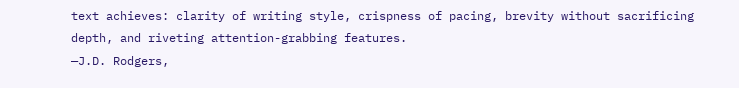text achieves: clarity of writing style, crispness of pacing, brevity without sacrificing depth, and riveting attention-grabbing features.
—J.D. Rodgers,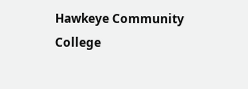Hawkeye Community College